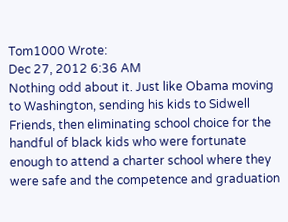Tom1000 Wrote:
Dec 27, 2012 6:36 AM
Nothing odd about it. Just like Obama moving to Washington, sending his kids to Sidwell Friends, then eliminating school choice for the handful of black kids who were fortunate enough to attend a charter school where they were safe and the competence and graduation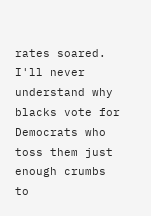rates soared. I'll never understand why blacks vote for Democrats who toss them just enough crumbs to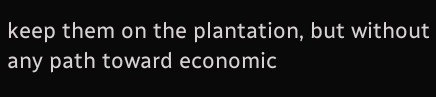keep them on the plantation, but without any path toward economic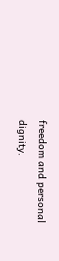freedom and personal dignity.